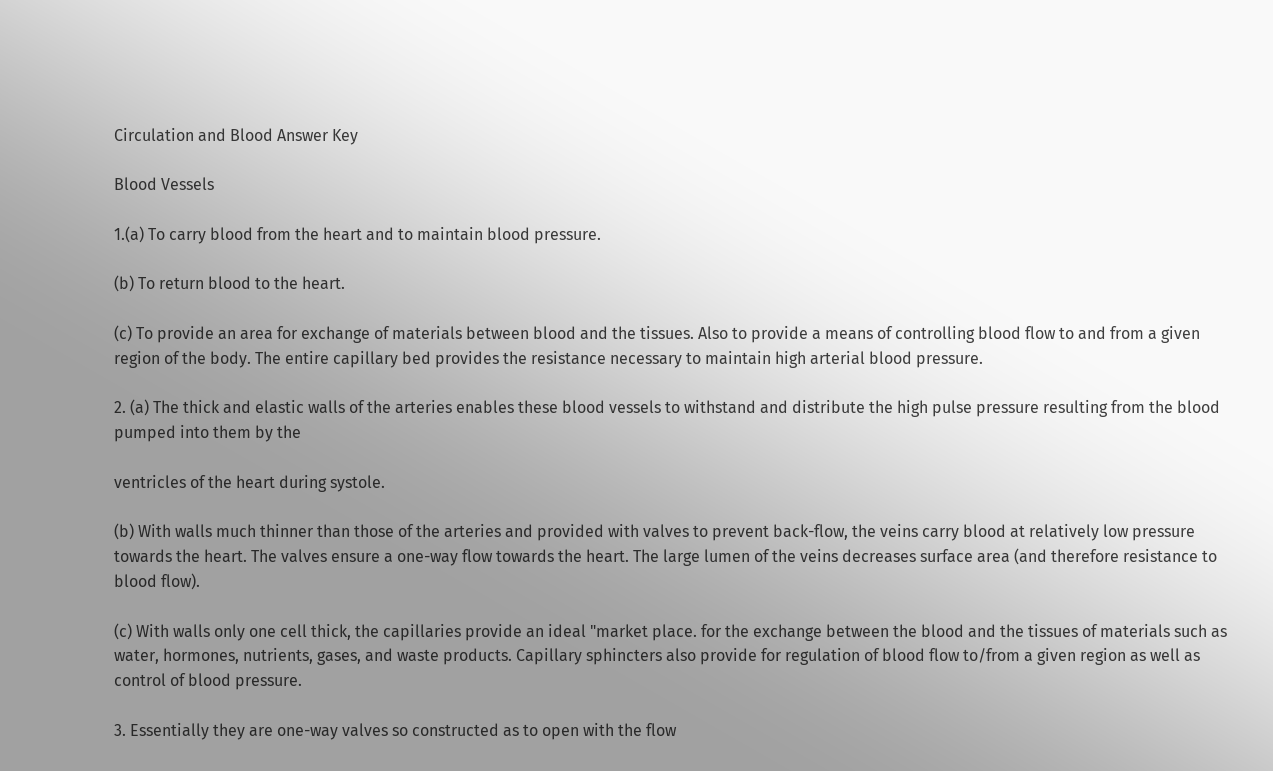Circulation and Blood Answer Key

Blood Vessels

1.(a) To carry blood from the heart and to maintain blood pressure.

(b) To return blood to the heart.

(c) To provide an area for exchange of materials between blood and the tissues. Also to provide a means of controlling blood flow to and from a given region of the body. The entire capillary bed provides the resistance necessary to maintain high arterial blood pressure.

2. (a) The thick and elastic walls of the arteries enables these blood vessels to withstand and distribute the high pulse pressure resulting from the blood pumped into them by the

ventricles of the heart during systole.

(b) With walls much thinner than those of the arteries and provided with valves to prevent back-flow, the veins carry blood at relatively low pressure towards the heart. The valves ensure a one-way flow towards the heart. The large lumen of the veins decreases surface area (and therefore resistance to blood flow).

(c) With walls only one cell thick, the capillaries provide an ideal "market place. for the exchange between the blood and the tissues of materials such as water, hormones, nutrients, gases, and waste products. Capillary sphincters also provide for regulation of blood flow to/from a given region as well as control of blood pressure.

3. Essentially they are one-way valves so constructed as to open with the flow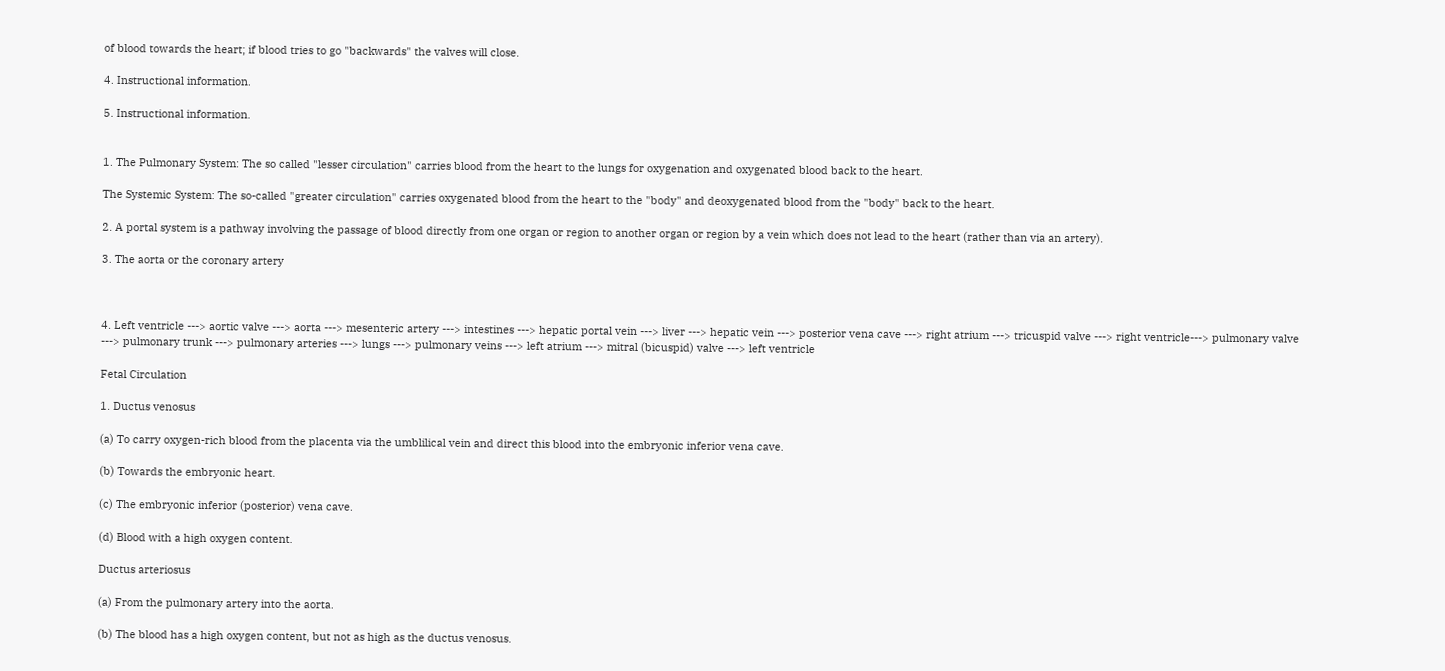of blood towards the heart; if blood tries to go "backwards" the valves will close.

4. Instructional information.

5. Instructional information.


1. The Pulmonary System: The so called "lesser circulation" carries blood from the heart to the lungs for oxygenation and oxygenated blood back to the heart.

The Systemic System: The so-called "greater circulation" carries oxygenated blood from the heart to the "body" and deoxygenated blood from the "body" back to the heart.

2. A portal system is a pathway involving the passage of blood directly from one organ or region to another organ or region by a vein which does not lead to the heart (rather than via an artery).

3. The aorta or the coronary artery



4. Left ventricle ---> aortic valve ---> aorta ---> mesenteric artery ---> intestines ---> hepatic portal vein ---> liver ---> hepatic vein ---> posterior vena cave ---> right atrium ---> tricuspid valve ---> right ventricle---> pulmonary valve ---> pulmonary trunk ---> pulmonary arteries ---> lungs ---> pulmonary veins ---> left atrium ---> mitral (bicuspid) valve ---> left ventricle

Fetal Circulation

1. Ductus venosus

(a) To carry oxygen-rich blood from the placenta via the umblilical vein and direct this blood into the embryonic inferior vena cave.

(b) Towards the embryonic heart.

(c) The embryonic inferior (posterior) vena cave.

(d) Blood with a high oxygen content.

Ductus arteriosus

(a) From the pulmonary artery into the aorta.

(b) The blood has a high oxygen content, but not as high as the ductus venosus.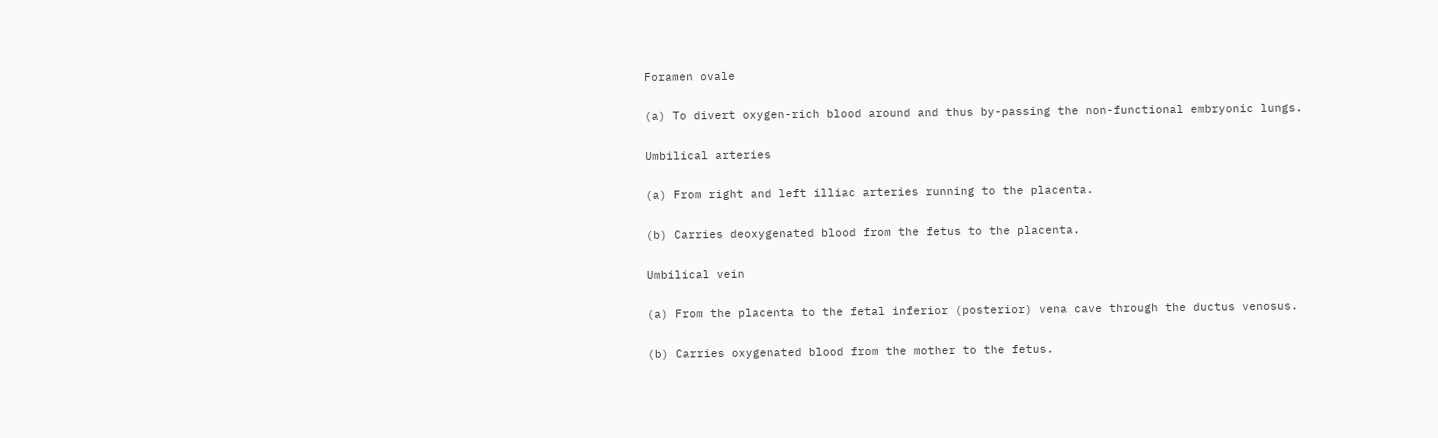Foramen ovale

(a) To divert oxygen-rich blood around and thus by-passing the non-functional embryonic lungs.

Umbilical arteries

(a) From right and left illiac arteries running to the placenta.

(b) Carries deoxygenated blood from the fetus to the placenta.

Umbilical vein

(a) From the placenta to the fetal inferior (posterior) vena cave through the ductus venosus.

(b) Carries oxygenated blood from the mother to the fetus.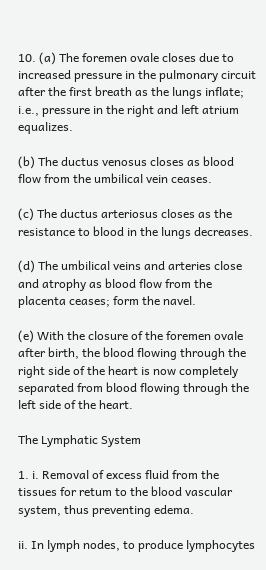10. (a) The foremen ovale closes due to increased pressure in the pulmonary circuit after the first breath as the lungs inflate; i.e., pressure in the right and left atrium equalizes.

(b) The ductus venosus closes as blood flow from the umbilical vein ceases.

(c) The ductus arteriosus closes as the resistance to blood in the lungs decreases.

(d) The umbilical veins and arteries close and atrophy as blood flow from the placenta ceases; form the navel.

(e) With the closure of the foremen ovale after birth, the blood flowing through the right side of the heart is now completely separated from blood flowing through the left side of the heart.

The Lymphatic System

1. i. Removal of excess fluid from the tissues for retum to the blood vascular system, thus preventing edema.

ii. In lymph nodes, to produce lymphocytes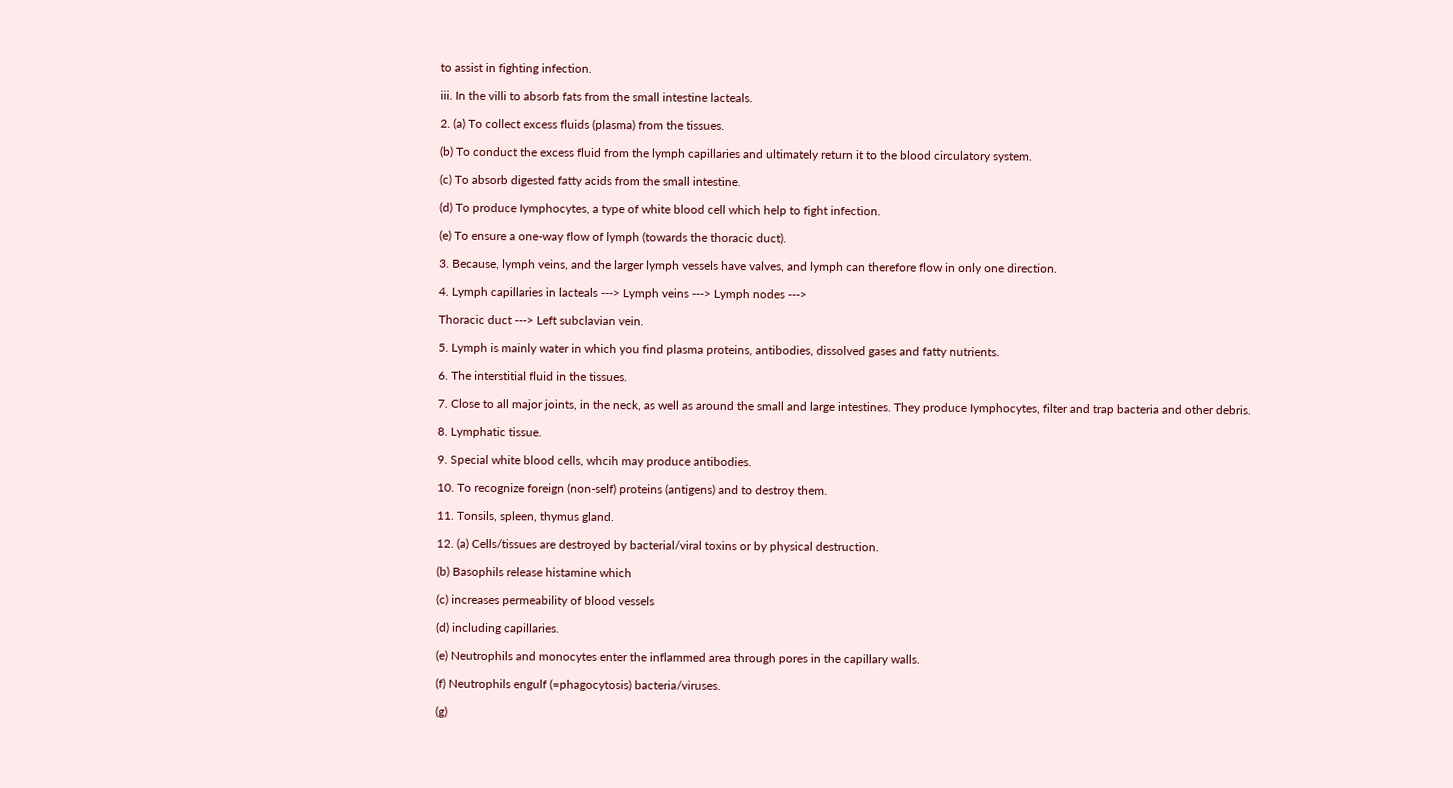to assist in fighting infection.

iii. In the villi to absorb fats from the small intestine lacteals.

2. (a) To collect excess fluids (plasma) from the tissues.

(b) To conduct the excess fluid from the lymph capillaries and ultimately return it to the blood circulatory system.

(c) To absorb digested fatty acids from the small intestine.

(d) To produce Iymphocytes, a type of white blood cell which help to fight infection.

(e) To ensure a one-way flow of lymph (towards the thoracic duct).

3. Because, lymph veins, and the larger lymph vessels have valves, and lymph can therefore flow in only one direction.

4. Lymph capillaries in lacteals ---> Lymph veins ---> Lymph nodes --->

Thoracic duct ---> Left subclavian vein.

5. Lymph is mainly water in which you find plasma proteins, antibodies, dissolved gases and fatty nutrients.

6. The interstitial fluid in the tissues.

7. Close to all major joints, in the neck, as well as around the small and large intestines. They produce Iymphocytes, filter and trap bacteria and other debris.

8. Lymphatic tissue.

9. Special white blood cells, whcih may produce antibodies.

10. To recognize foreign (non-self) proteins (antigens) and to destroy them.

11. Tonsils, spleen, thymus gland.

12. (a) Cells/tissues are destroyed by bacterial/viral toxins or by physical destruction.

(b) Basophils release histamine which

(c) increases permeability of blood vessels

(d) including capillaries.

(e) Neutrophils and monocytes enter the inflammed area through pores in the capillary walls.

(f) Neutrophils engulf (=phagocytosis) bacteria/viruses.

(g)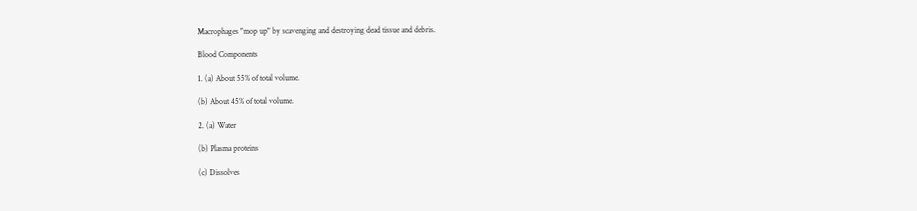Macrophages "mop up" by scavenging and destroying dead tissue and debris.

Blood Components

1. (a) About 55% of total volume.

(b) About 45% of total volume.

2. (a) Water

(b) Plasma proteins

(c) Dissolves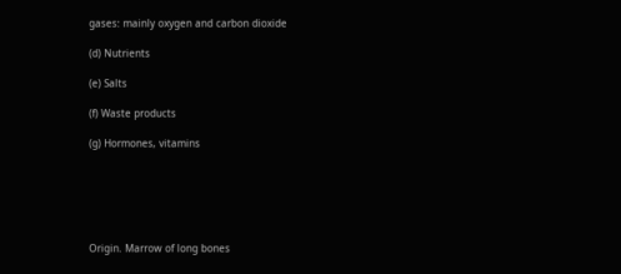gases: mainly oxygen and carbon dioxide

(d) Nutrients

(e) Salts

(f) Waste products

(g) Hormones, vitamins






Origin. Marrow of long bones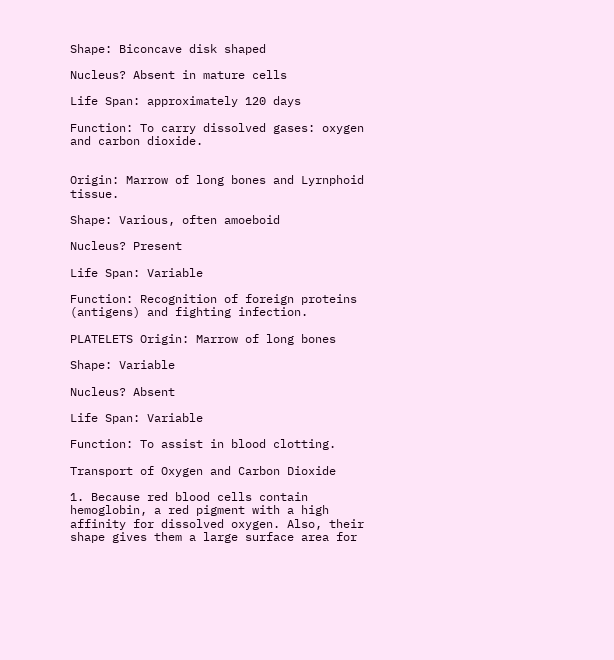Shape: Biconcave disk shaped

Nucleus? Absent in mature cells

Life Span: approximately 120 days

Function: To carry dissolved gases: oxygen and carbon dioxide.


Origin: Marrow of long bones and Lyrnphoid tissue.

Shape: Various, often amoeboid

Nucleus? Present

Life Span: Variable

Function: Recognition of foreign proteins (antigens) and fighting infection.

PLATELETS Origin: Marrow of long bones

Shape: Variable

Nucleus? Absent

Life Span: Variable

Function: To assist in blood clotting.

Transport of Oxygen and Carbon Dioxide

1. Because red blood cells contain hemoglobin, a red pigment with a high affinity for dissolved oxygen. Also, their shape gives them a large surface area for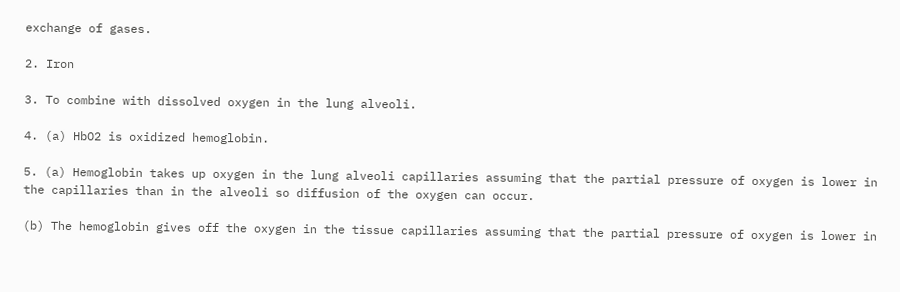exchange of gases.

2. Iron

3. To combine with dissolved oxygen in the lung alveoli.

4. (a) HbO2 is oxidized hemoglobin.

5. (a) Hemoglobin takes up oxygen in the lung alveoli capillaries assuming that the partial pressure of oxygen is lower in the capillaries than in the alveoli so diffusion of the oxygen can occur.

(b) The hemoglobin gives off the oxygen in the tissue capillaries assuming that the partial pressure of oxygen is lower in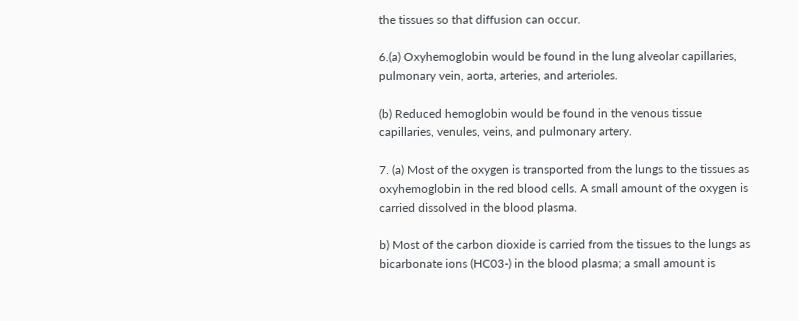the tissues so that diffusion can occur.

6.(a) Oxyhemoglobin would be found in the lung alveolar capillaries, pulmonary vein, aorta, arteries, and arterioles.

(b) Reduced hemoglobin would be found in the venous tissue capillaries, venules, veins, and pulmonary artery.

7. (a) Most of the oxygen is transported from the lungs to the tissues as oxyhemoglobin in the red blood cells. A small amount of the oxygen is carried dissolved in the blood plasma.

b) Most of the carbon dioxide is carried from the tissues to the lungs as bicarbonate ions (HC03-) in the blood plasma; a small amount is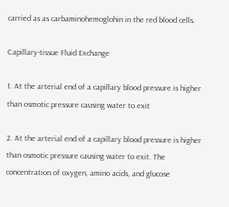carried as as carbaminohemoglohin in the red blood cells.

Capillary-tissue Fluid Exchange

1. At the arterial end of a capillary blood pressure is higher than osmotic pressure causing water to exit

2. At the arterial end of a capillary blood pressure is higher than osmotic pressure causing water to exit. The concentration of oxygen, amino acids, and glucose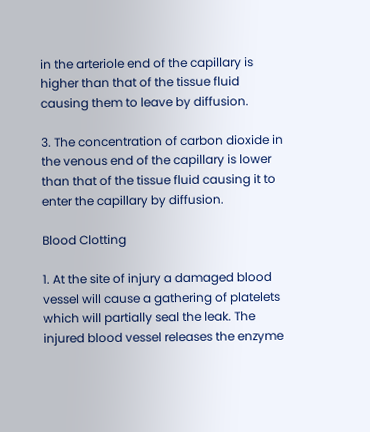in the arteriole end of the capillary is higher than that of the tissue fluid causing them to leave by diffusion.

3. The concentration of carbon dioxide in the venous end of the capillary is lower than that of the tissue fluid causing it to enter the capillary by diffusion.

Blood Clotting

1. At the site of injury a damaged blood vessel will cause a gathering of platelets which will partially seal the leak. The injured blood vessel releases the enzyme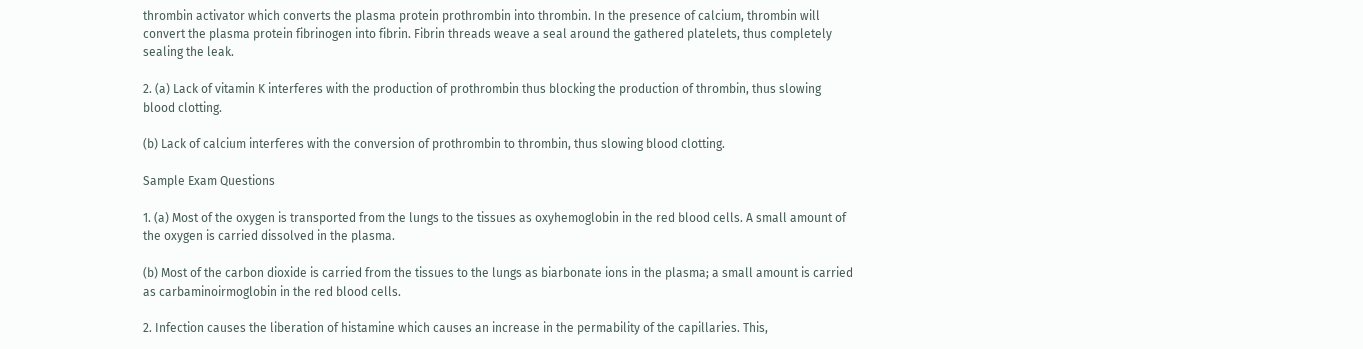thrombin activator which converts the plasma protein prothrombin into thrombin. In the presence of calcium, thrombin will convert the plasma protein fibrinogen into fibrin. Fibrin threads weave a seal around the gathered platelets, thus completely sealing the leak.

2. (a) Lack of vitamin K interferes with the production of prothrombin thus blocking the production of thrombin, thus slowing blood clotting.

(b) Lack of calcium interferes with the conversion of prothrombin to thrombin, thus slowing blood clotting.

Sample Exam Questions

1. (a) Most of the oxygen is transported from the lungs to the tissues as oxyhemoglobin in the red blood cells. A small amount of the oxygen is carried dissolved in the plasma.

(b) Most of the carbon dioxide is carried from the tissues to the lungs as biarbonate ions in the plasma; a small amount is carried as carbaminoirmoglobin in the red blood cells.

2. Infection causes the liberation of histamine which causes an increase in the permability of the capillaries. This,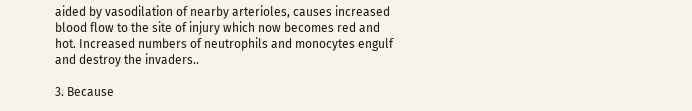aided by vasodilation of nearby arterioles, causes increased blood flow to the site of injury which now becomes red and hot. Increased numbers of neutrophils and monocytes engulf and destroy the invaders..

3. Because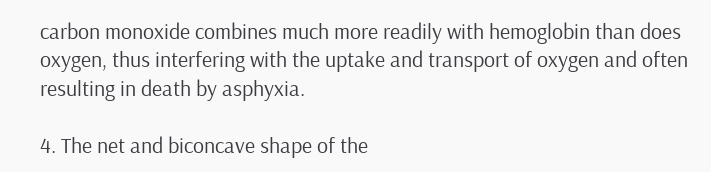carbon monoxide combines much more readily with hemoglobin than does oxygen, thus interfering with the uptake and transport of oxygen and often resulting in death by asphyxia.

4. The net and biconcave shape of the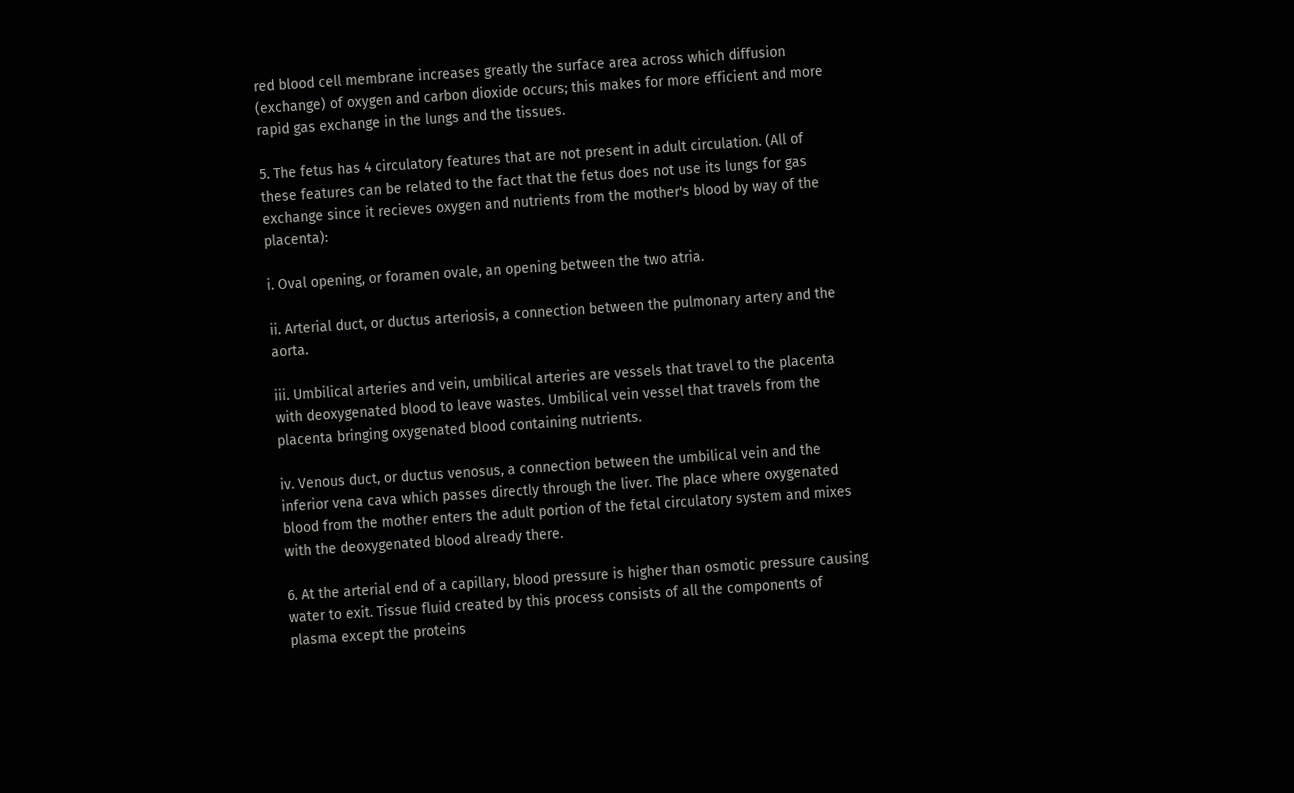red blood cell membrane increases greatly the surface area across which diffusion (exchange) of oxygen and carbon dioxide occurs; this makes for more efficient and more rapid gas exchange in the lungs and the tissues.

5. The fetus has 4 circulatory features that are not present in adult circulation. (All of these features can be related to the fact that the fetus does not use its lungs for gas exchange since it recieves oxygen and nutrients from the mother's blood by way of the placenta):

i. Oval opening, or foramen ovale, an opening between the two atria.

ii. Arterial duct, or ductus arteriosis, a connection between the pulmonary artery and the aorta.

iii. Umbilical arteries and vein, umbilical arteries are vessels that travel to the placenta with deoxygenated blood to leave wastes. Umbilical vein vessel that travels from the placenta bringing oxygenated blood containing nutrients.

iv. Venous duct, or ductus venosus, a connection between the umbilical vein and the inferior vena cava which passes directly through the liver. The place where oxygenated blood from the mother enters the adult portion of the fetal circulatory system and mixes with the deoxygenated blood already there.

6. At the arterial end of a capillary, blood pressure is higher than osmotic pressure causing water to exit. Tissue fluid created by this process consists of all the components of plasma except the proteins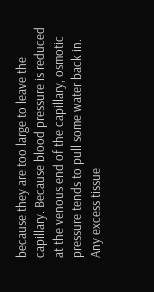because they are too large to leave the capillary. Because blood pressure is reduced at the venous end of the capillary, osmotic pressure tends to pull some water back in. Any excess tissue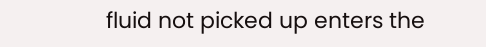fluid not picked up enters the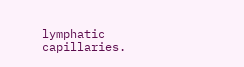lymphatic capillaries.